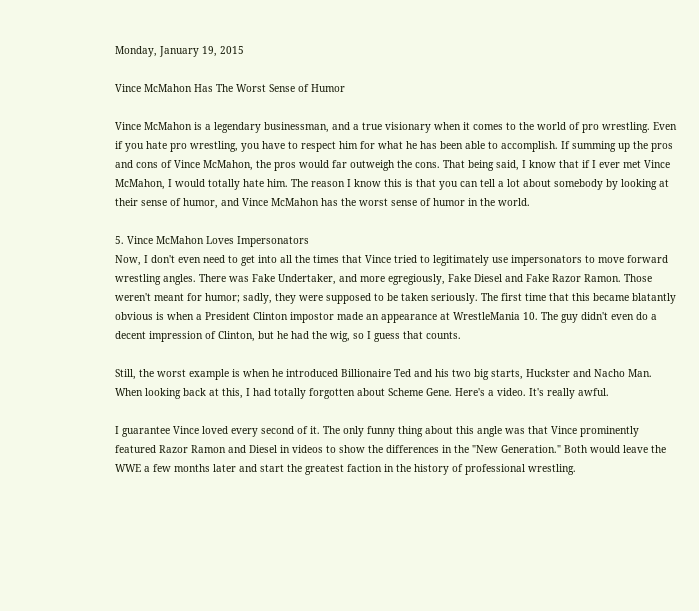Monday, January 19, 2015

Vince McMahon Has The Worst Sense of Humor

Vince McMahon is a legendary businessman, and a true visionary when it comes to the world of pro wrestling. Even if you hate pro wrestling, you have to respect him for what he has been able to accomplish. If summing up the pros and cons of Vince McMahon, the pros would far outweigh the cons. That being said, I know that if I ever met Vince McMahon, I would totally hate him. The reason I know this is that you can tell a lot about somebody by looking at their sense of humor, and Vince McMahon has the worst sense of humor in the world.

5. Vince McMahon Loves Impersonators
Now, I don't even need to get into all the times that Vince tried to legitimately use impersonators to move forward wrestling angles. There was Fake Undertaker, and more egregiously, Fake Diesel and Fake Razor Ramon. Those weren't meant for humor; sadly, they were supposed to be taken seriously. The first time that this became blatantly obvious is when a President Clinton impostor made an appearance at WrestleMania 10. The guy didn't even do a decent impression of Clinton, but he had the wig, so I guess that counts.

Still, the worst example is when he introduced Billionaire Ted and his two big starts, Huckster and Nacho Man. When looking back at this, I had totally forgotten about Scheme Gene. Here's a video. It's really awful.

I guarantee Vince loved every second of it. The only funny thing about this angle was that Vince prominently featured Razor Ramon and Diesel in videos to show the differences in the "New Generation." Both would leave the WWE a few months later and start the greatest faction in the history of professional wrestling.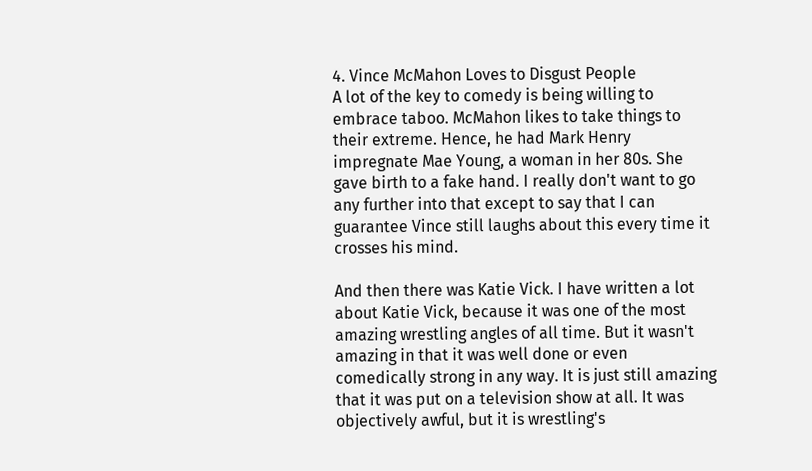4. Vince McMahon Loves to Disgust People
A lot of the key to comedy is being willing to embrace taboo. McMahon likes to take things to their extreme. Hence, he had Mark Henry impregnate Mae Young, a woman in her 80s. She gave birth to a fake hand. I really don't want to go any further into that except to say that I can guarantee Vince still laughs about this every time it crosses his mind.

And then there was Katie Vick. I have written a lot about Katie Vick, because it was one of the most amazing wrestling angles of all time. But it wasn't amazing in that it was well done or even comedically strong in any way. It is just still amazing that it was put on a television show at all. It was objectively awful, but it is wrestling's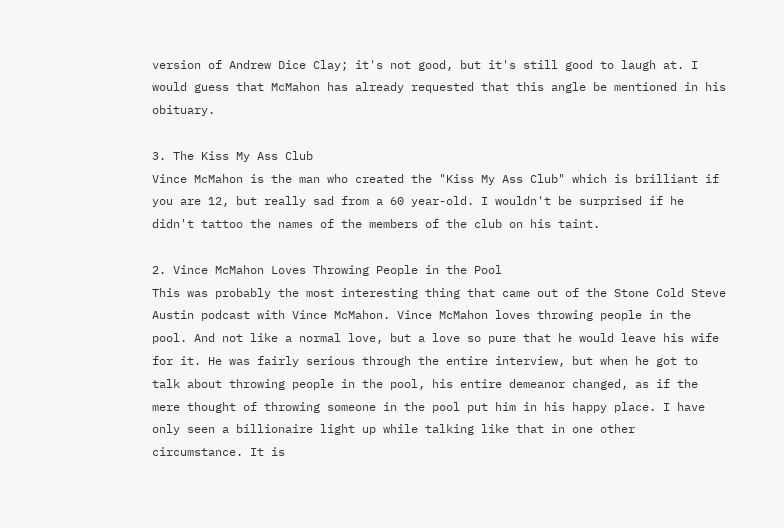version of Andrew Dice Clay; it's not good, but it's still good to laugh at. I would guess that McMahon has already requested that this angle be mentioned in his obituary.

3. The Kiss My Ass Club
Vince McMahon is the man who created the "Kiss My Ass Club" which is brilliant if you are 12, but really sad from a 60 year-old. I wouldn't be surprised if he didn't tattoo the names of the members of the club on his taint.

2. Vince McMahon Loves Throwing People in the Pool
This was probably the most interesting thing that came out of the Stone Cold Steve Austin podcast with Vince McMahon. Vince McMahon loves throwing people in the pool. And not like a normal love, but a love so pure that he would leave his wife for it. He was fairly serious through the entire interview, but when he got to talk about throwing people in the pool, his entire demeanor changed, as if the mere thought of throwing someone in the pool put him in his happy place. I have only seen a billionaire light up while talking like that in one other circumstance. It is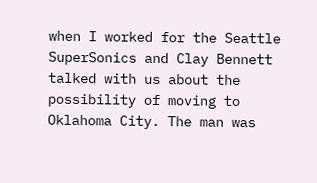when I worked for the Seattle SuperSonics and Clay Bennett talked with us about the possibility of moving to Oklahoma City. The man was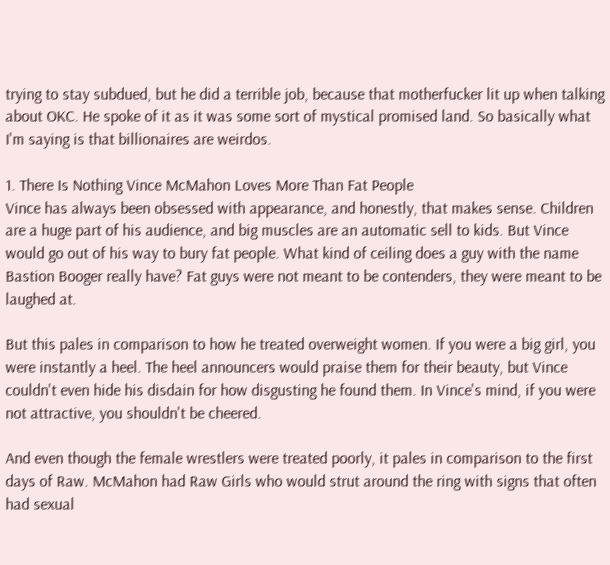trying to stay subdued, but he did a terrible job, because that motherfucker lit up when talking about OKC. He spoke of it as it was some sort of mystical promised land. So basically what I'm saying is that billionaires are weirdos.

1. There Is Nothing Vince McMahon Loves More Than Fat People
Vince has always been obsessed with appearance, and honestly, that makes sense. Children are a huge part of his audience, and big muscles are an automatic sell to kids. But Vince would go out of his way to bury fat people. What kind of ceiling does a guy with the name Bastion Booger really have? Fat guys were not meant to be contenders, they were meant to be laughed at.

But this pales in comparison to how he treated overweight women. If you were a big girl, you were instantly a heel. The heel announcers would praise them for their beauty, but Vince couldn't even hide his disdain for how disgusting he found them. In Vince's mind, if you were not attractive, you shouldn't be cheered.

And even though the female wrestlers were treated poorly, it pales in comparison to the first days of Raw. McMahon had Raw Girls who would strut around the ring with signs that often had sexual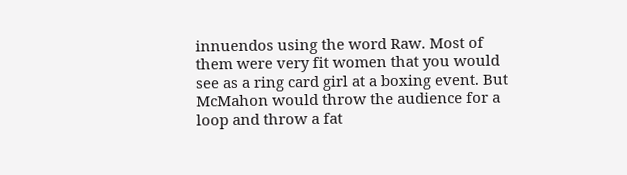innuendos using the word Raw. Most of them were very fit women that you would see as a ring card girl at a boxing event. But McMahon would throw the audience for a loop and throw a fat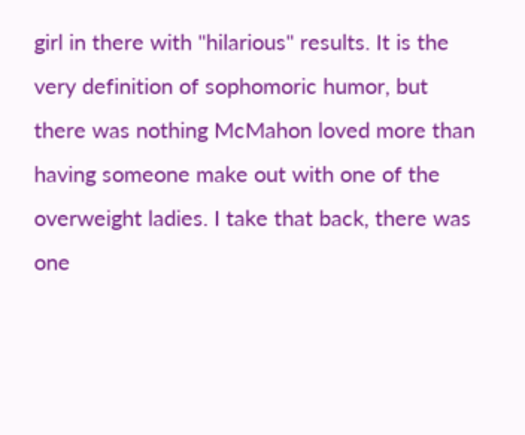girl in there with "hilarious" results. It is the very definition of sophomoric humor, but there was nothing McMahon loved more than having someone make out with one of the overweight ladies. I take that back, there was one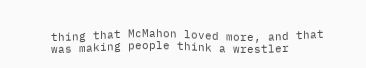thing that McMahon loved more, and that was making people think a wrestler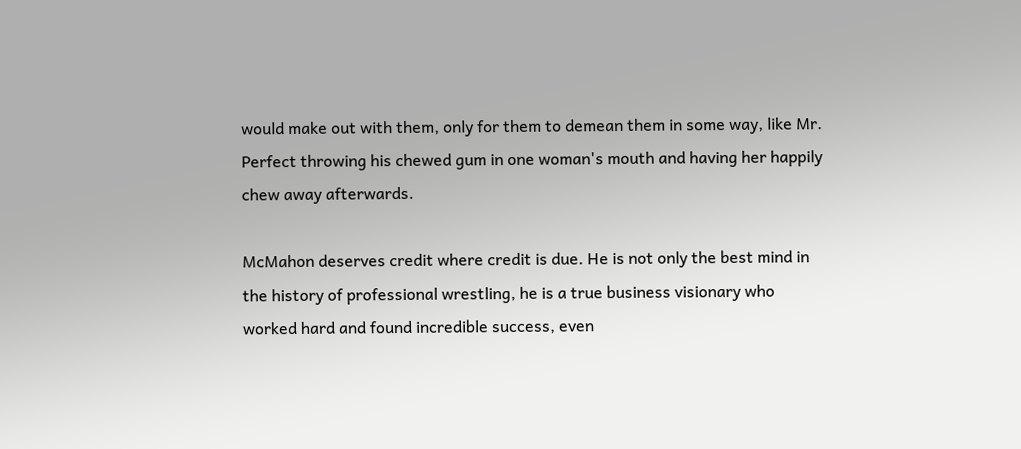would make out with them, only for them to demean them in some way, like Mr. Perfect throwing his chewed gum in one woman's mouth and having her happily chew away afterwards.

McMahon deserves credit where credit is due. He is not only the best mind in the history of professional wrestling, he is a true business visionary who worked hard and found incredible success, even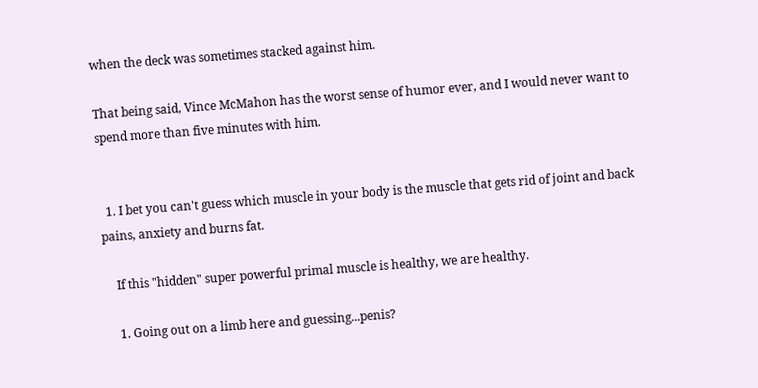when the deck was sometimes stacked against him.

That being said, Vince McMahon has the worst sense of humor ever, and I would never want to spend more than five minutes with him.


  1. I bet you can't guess which muscle in your body is the muscle that gets rid of joint and back pains, anxiety and burns fat.

    If this "hidden" super powerful primal muscle is healthy, we are healthy.

    1. Going out on a limb here and guessing...penis?